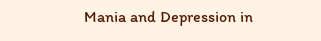Mania and Depression in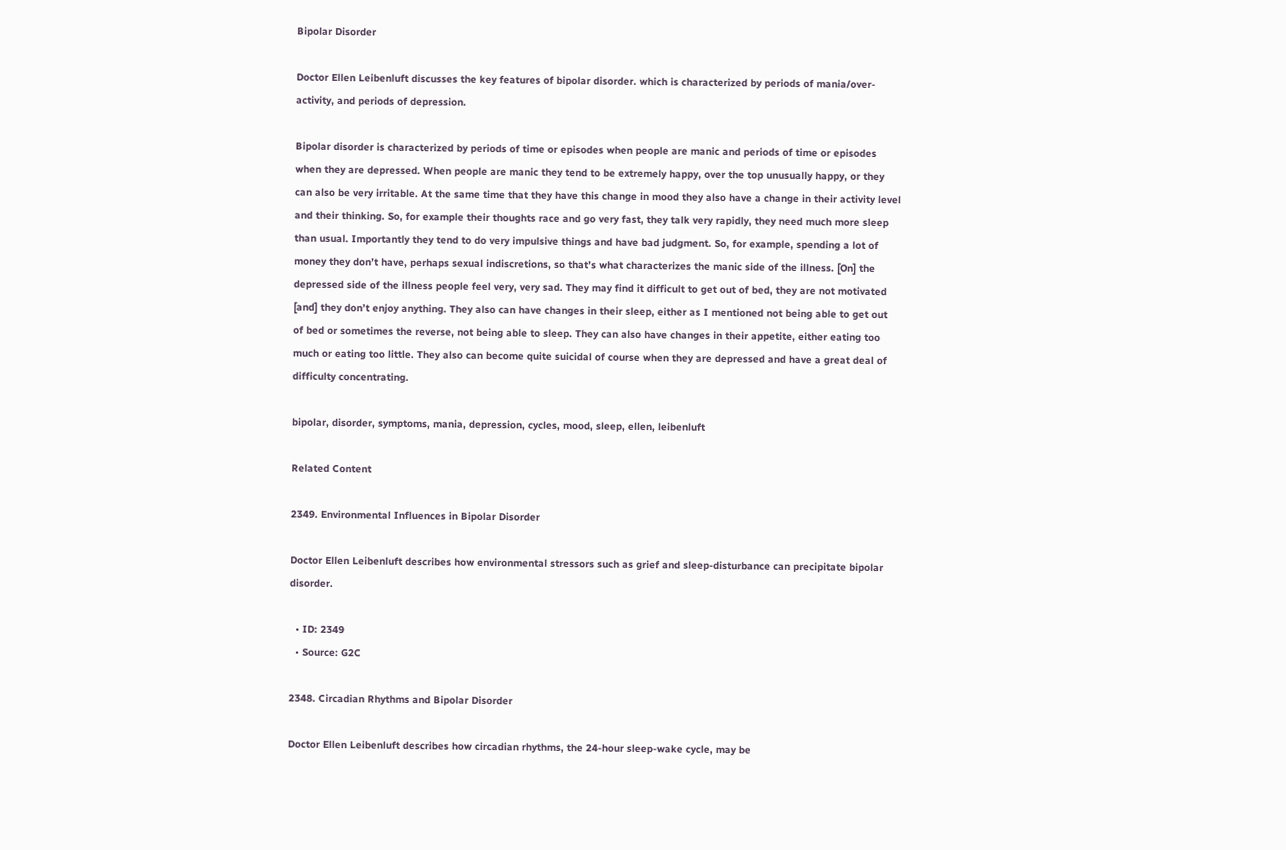Bipolar Disorder

Doctor Ellen Leibenluft discusses the key features of bipolar disorder. which is characterized by periods of mania/over-activity, and periods of depression.

Bipolar disorder is characterized by periods of time or episodes when people are manic and periods of time or episodes when they are depressed. When people are manic they tend to be extremely happy, over the top unusually happy, or they can also be very irritable. At the same time that they have this change in mood they also have a change in their activity level and their thinking. So, for example their thoughts race and go very fast, they talk very rapidly, they need much more sleep than usual. Importantly they tend to do very impulsive things and have bad judgment. So, for example, spending a lot of money they don’t have, perhaps sexual indiscretions, so that’s what characterizes the manic side of the illness. [On] the depressed side of the illness people feel very, very sad. They may find it difficult to get out of bed, they are not motivated [and] they don’t enjoy anything. They also can have changes in their sleep, either as I mentioned not being able to get out of bed or sometimes the reverse, not being able to sleep. They can also have changes in their appetite, either eating too much or eating too little. They also can become quite suicidal of course when they are depressed and have a great deal of difficulty concentrating.

bipolar, disorder, symptoms, mania, depression, cycles, mood, sleep, ellen, leibenluft

Related Content

2349. Environmental Influences in Bipolar Disorder

Doctor Ellen Leibenluft describes how environmental stressors such as grief and sleep-disturbance can precipitate bipolar disorder.

  • ID: 2349
  • Source: G2C

2348. Circadian Rhythms and Bipolar Disorder

Doctor Ellen Leibenluft describes how circadian rhythms, the 24-hour sleep-wake cycle, may be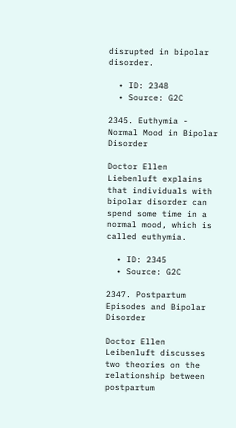disrupted in bipolar disorder.

  • ID: 2348
  • Source: G2C

2345. Euthymia - Normal Mood in Bipolar Disorder

Doctor Ellen Liebenluft explains that individuals with bipolar disorder can spend some time in a normal mood, which is called euthymia.

  • ID: 2345
  • Source: G2C

2347. Postpartum Episodes and Bipolar Disorder

Doctor Ellen Leibenluft discusses two theories on the relationship between postpartum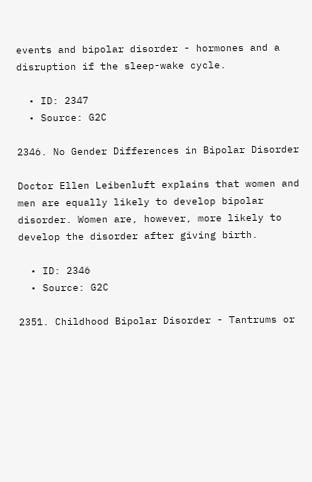events and bipolar disorder - hormones and a disruption if the sleep-wake cycle.

  • ID: 2347
  • Source: G2C

2346. No Gender Differences in Bipolar Disorder

Doctor Ellen Leibenluft explains that women and men are equally likely to develop bipolar disorder. Women are, however, more likely to develop the disorder after giving birth.

  • ID: 2346
  • Source: G2C

2351. Childhood Bipolar Disorder - Tantrums or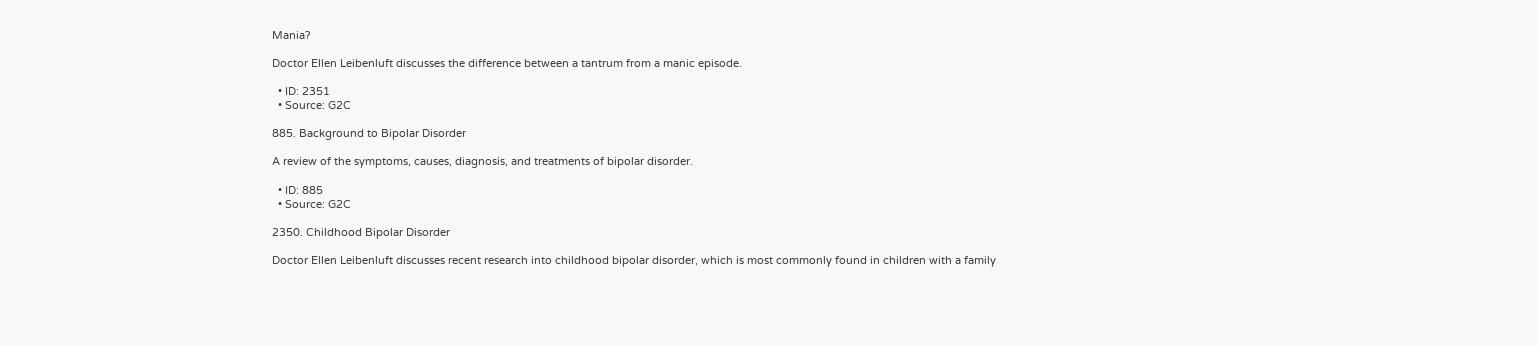Mania?

Doctor Ellen Leibenluft discusses the difference between a tantrum from a manic episode.

  • ID: 2351
  • Source: G2C

885. Background to Bipolar Disorder

A review of the symptoms, causes, diagnosis, and treatments of bipolar disorder.

  • ID: 885
  • Source: G2C

2350. Childhood Bipolar Disorder

Doctor Ellen Leibenluft discusses recent research into childhood bipolar disorder, which is most commonly found in children with a family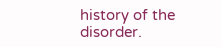history of the disorder.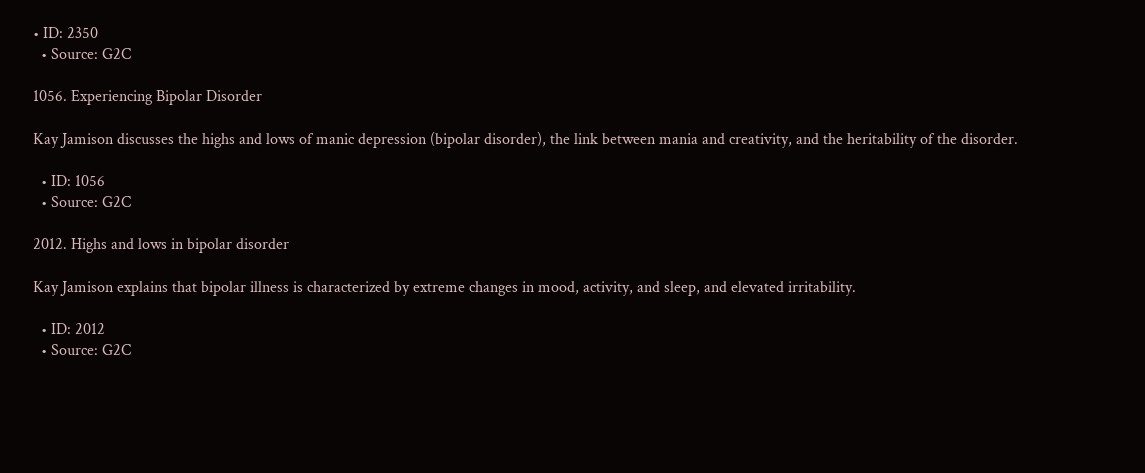• ID: 2350
  • Source: G2C

1056. Experiencing Bipolar Disorder

Kay Jamison discusses the highs and lows of manic depression (bipolar disorder), the link between mania and creativity, and the heritability of the disorder.

  • ID: 1056
  • Source: G2C

2012. Highs and lows in bipolar disorder

Kay Jamison explains that bipolar illness is characterized by extreme changes in mood, activity, and sleep, and elevated irritability.

  • ID: 2012
  • Source: G2C